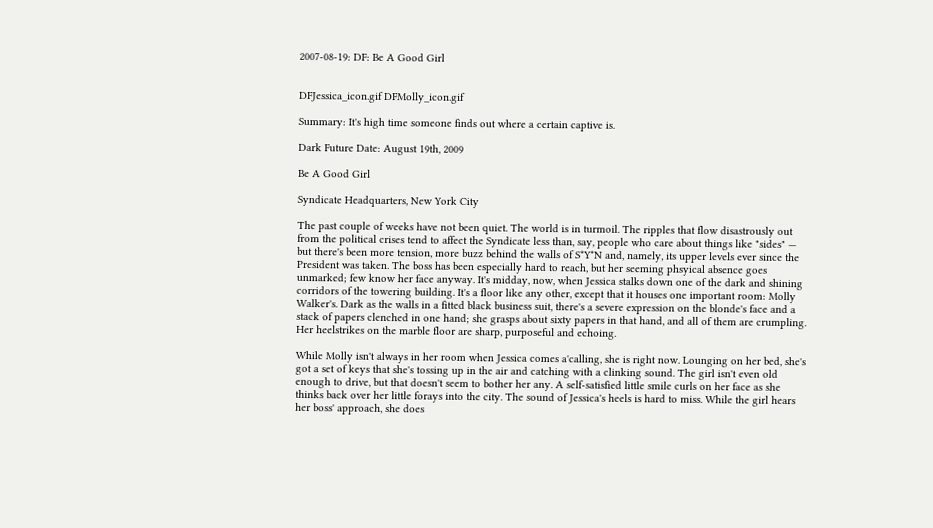2007-08-19: DF: Be A Good Girl


DFJessica_icon.gif DFMolly_icon.gif

Summary: It's high time someone finds out where a certain captive is.

Dark Future Date: August 19th, 2009

Be A Good Girl

Syndicate Headquarters, New York City

The past couple of weeks have not been quiet. The world is in turmoil. The ripples that flow disastrously out from the political crises tend to affect the Syndicate less than, say, people who care about things like "sides" — but there's been more tension, more buzz behind the walls of S*Y*N and, namely, its upper levels ever since the President was taken. The boss has been especially hard to reach, but her seeming phsyical absence goes unmarked; few know her face anyway. It's midday, now, when Jessica stalks down one of the dark and shining corridors of the towering building. It's a floor like any other, except that it houses one important room: Molly Walker's. Dark as the walls in a fitted black business suit, there's a severe expression on the blonde's face and a stack of papers clenched in one hand; she grasps about sixty papers in that hand, and all of them are crumpling. Her heelstrikes on the marble floor are sharp, purposeful and echoing.

While Molly isn't always in her room when Jessica comes a'calling, she is right now. Lounging on her bed, she's got a set of keys that she's tossing up in the air and catching with a clinking sound. The girl isn't even old enough to drive, but that doesn't seem to bother her any. A self-satisfied little smile curls on her face as she thinks back over her little forays into the city. The sound of Jessica's heels is hard to miss. While the girl hears her boss' approach, she does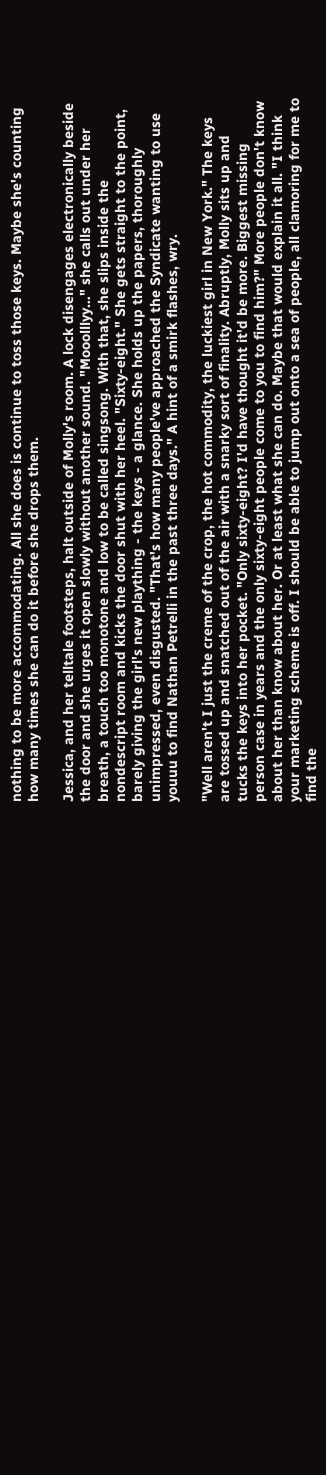nothing to be more accommodating. All she does is continue to toss those keys. Maybe she's counting how many times she can do it before she drops them.

Jessica, and her telltale footsteps, halt outside of Molly's room. A lock disengages electronically beside the door and she urges it open slowly without another sound. "Mooolllyy…" she calls out under her breath, a touch too monotone and low to be called singsong. With that, she slips inside the nondescript room and kicks the door shut with her heel. "Sixty-eight." She gets straight to the point, barely giving the girl's new plaything - the keys - a glance. She holds up the papers, thoroughly unimpressed, even disgusted. "That's how many people've approached the Syndicate wanting to use youuu to find Nathan Petrelli in the past three days." A hint of a smirk flashes, wry.

"Well aren't I just the creme of the crop, the hot commodity, the luckiest girl in New York." The keys are tossed up and snatched out of the air with a snarky sort of finality. Abruptly, Molly sits up and tucks the keys into her pocket. "Only sixty-eight? I'd have thought it'd be more. Biggest missing person case in years and the only sixty-eight people come to you to find him?" More people don't know about her than know about her. Or at least what she can do. Maybe that would explain it all. "I think your marketing scheme is off. I should be able to jump out onto a sea of people, all clamoring for me to find the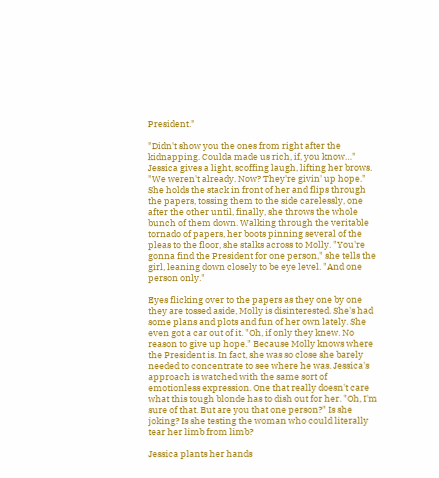President."

"Didn't show you the ones from right after the kidnapping. Coulda made us rich, if, you know…" Jessica gives a light, scoffing laugh, lifting her brows. "We weren't already. Now? They're givin' up hope." She holds the stack in front of her and flips through the papers, tossing them to the side carelessly, one after the other until, finally, she throws the whole bunch of them down. Walking through the veritable tornado of papers, her boots pinning several of the pleas to the floor, she stalks across to Molly. "You're gonna find the President for one person," she tells the girl, leaning down closely to be eye level. "And one person only."

Eyes flicking over to the papers as they one by one they are tossed aside, Molly is disinterested. She's had some plans and plots and fun of her own lately. She even got a car out of it. "Oh, if only they knew. No reason to give up hope." Because Molly knows where the President is. In fact, she was so close she barely needed to concentrate to see where he was. Jessica's approach is watched with the same sort of emotionless expression. One that really doesn't care what this tough blonde has to dish out for her. "Oh, I'm sure of that. But are you that one person?" Is she joking? Is she testing the woman who could literally tear her limb from limb?

Jessica plants her hands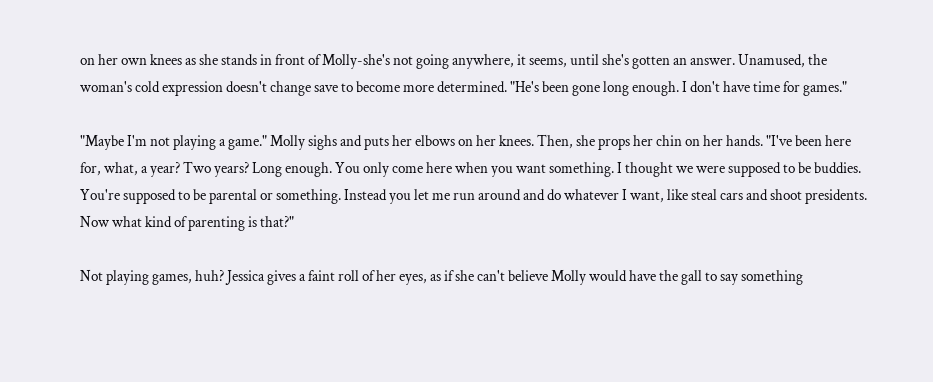on her own knees as she stands in front of Molly-she's not going anywhere, it seems, until she's gotten an answer. Unamused, the woman's cold expression doesn't change save to become more determined. "He's been gone long enough. I don't have time for games."

"Maybe I'm not playing a game." Molly sighs and puts her elbows on her knees. Then, she props her chin on her hands. "I've been here for, what, a year? Two years? Long enough. You only come here when you want something. I thought we were supposed to be buddies. You're supposed to be parental or something. Instead you let me run around and do whatever I want, like steal cars and shoot presidents. Now what kind of parenting is that?"

Not playing games, huh? Jessica gives a faint roll of her eyes, as if she can't believe Molly would have the gall to say something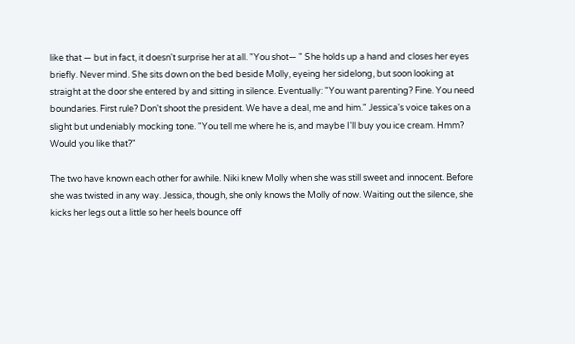like that — but in fact, it doesn't surprise her at all. "You shot— " She holds up a hand and closes her eyes briefly. Never mind. She sits down on the bed beside Molly, eyeing her sidelong, but soon looking at straight at the door she entered by and sitting in silence. Eventually: "You want parenting? Fine. You need boundaries. First rule? Don't shoot the president. We have a deal, me and him." Jessica's voice takes on a slight but undeniably mocking tone. "You tell me where he is, and maybe I'll buy you ice cream. Hmm? Would you like that?"

The two have known each other for awhile. Niki knew Molly when she was still sweet and innocent. Before she was twisted in any way. Jessica, though, she only knows the Molly of now. Waiting out the silence, she kicks her legs out a little so her heels bounce off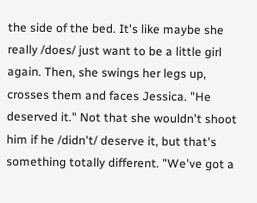the side of the bed. It's like maybe she really /does/ just want to be a little girl again. Then, she swings her legs up, crosses them and faces Jessica. "He deserved it." Not that she wouldn't shoot him if he /didn't/ deserve it, but that's something totally different. "We've got a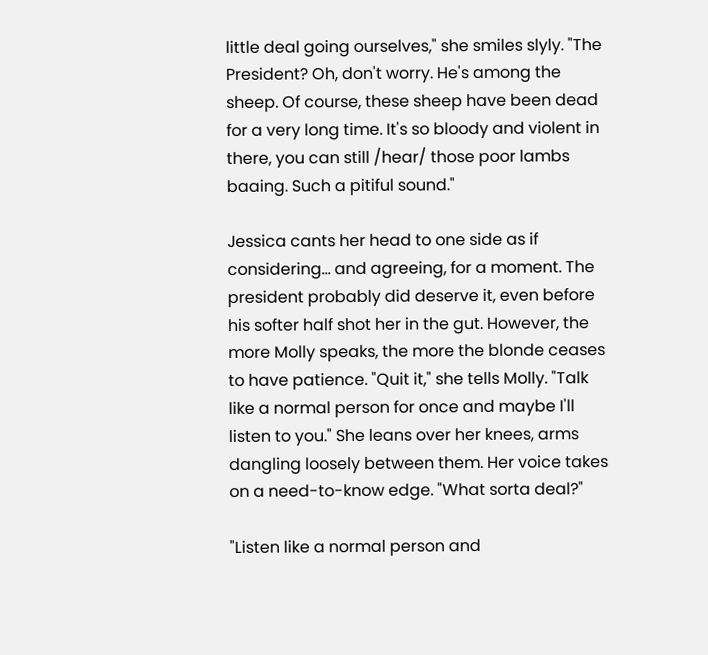little deal going ourselves," she smiles slyly. "The President? Oh, don't worry. He's among the sheep. Of course, these sheep have been dead for a very long time. It's so bloody and violent in there, you can still /hear/ those poor lambs baaing. Such a pitiful sound."

Jessica cants her head to one side as if considering… and agreeing, for a moment. The president probably did deserve it, even before his softer half shot her in the gut. However, the more Molly speaks, the more the blonde ceases to have patience. "Quit it," she tells Molly. "Talk like a normal person for once and maybe I'll listen to you." She leans over her knees, arms dangling loosely between them. Her voice takes on a need-to-know edge. "What sorta deal?"

"Listen like a normal person and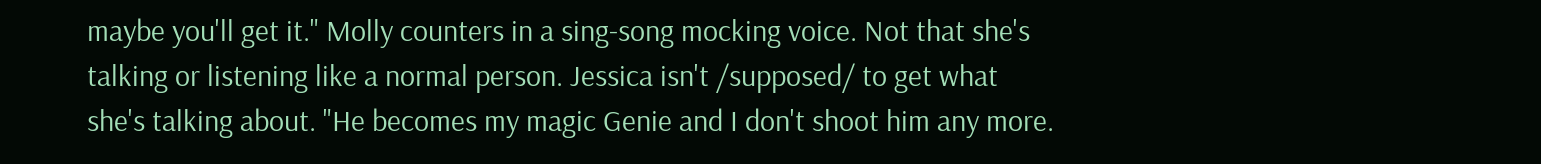maybe you'll get it." Molly counters in a sing-song mocking voice. Not that she's talking or listening like a normal person. Jessica isn't /supposed/ to get what she's talking about. "He becomes my magic Genie and I don't shoot him any more.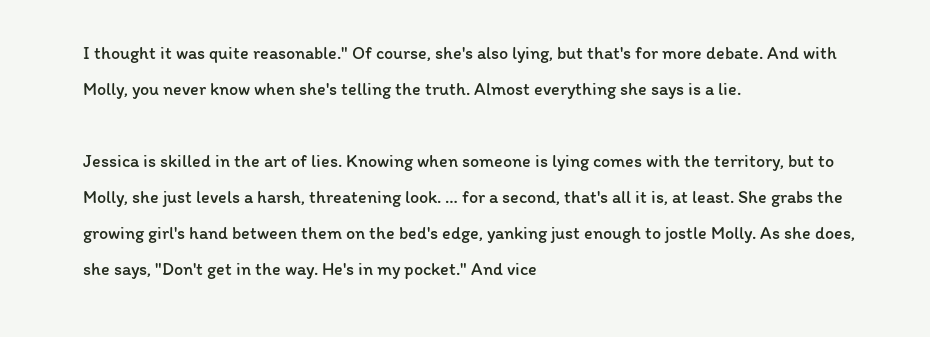I thought it was quite reasonable." Of course, she's also lying, but that's for more debate. And with Molly, you never know when she's telling the truth. Almost everything she says is a lie.

Jessica is skilled in the art of lies. Knowing when someone is lying comes with the territory, but to Molly, she just levels a harsh, threatening look. … for a second, that's all it is, at least. She grabs the growing girl's hand between them on the bed's edge, yanking just enough to jostle Molly. As she does, she says, "Don't get in the way. He's in my pocket." And vice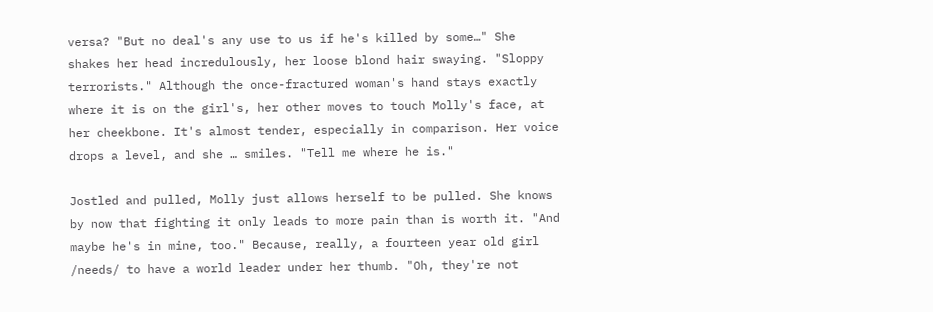versa? "But no deal's any use to us if he's killed by some…" She shakes her head incredulously, her loose blond hair swaying. "Sloppy terrorists." Although the once-fractured woman's hand stays exactly where it is on the girl's, her other moves to touch Molly's face, at her cheekbone. It's almost tender, especially in comparison. Her voice drops a level, and she … smiles. "Tell me where he is."

Jostled and pulled, Molly just allows herself to be pulled. She knows by now that fighting it only leads to more pain than is worth it. "And maybe he's in mine, too." Because, really, a fourteen year old girl /needs/ to have a world leader under her thumb. "Oh, they're not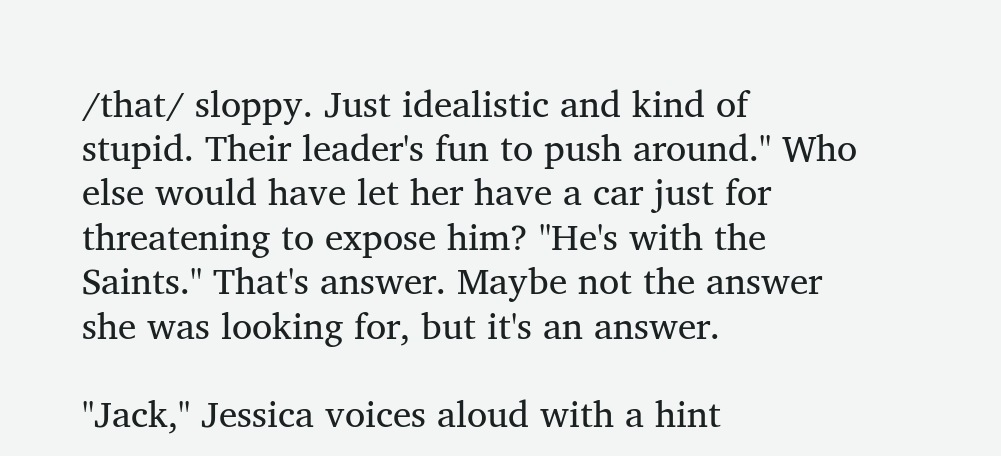/that/ sloppy. Just idealistic and kind of stupid. Their leader's fun to push around." Who else would have let her have a car just for threatening to expose him? "He's with the Saints." That's answer. Maybe not the answer she was looking for, but it's an answer.

"Jack," Jessica voices aloud with a hint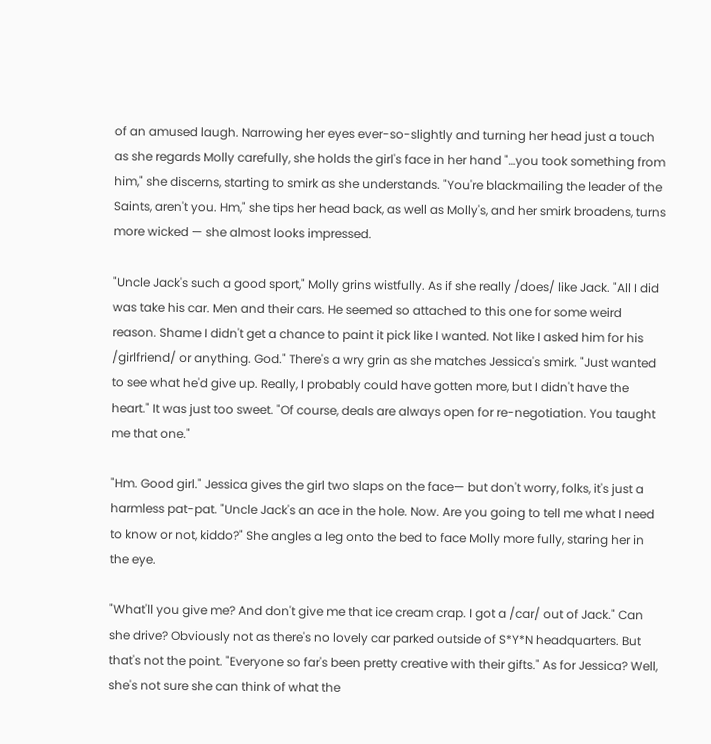of an amused laugh. Narrowing her eyes ever-so-slightly and turning her head just a touch as she regards Molly carefully, she holds the girl's face in her hand "…you took something from him," she discerns, starting to smirk as she understands. "You're blackmailing the leader of the Saints, aren't you. Hm," she tips her head back, as well as Molly's, and her smirk broadens, turns more wicked — she almost looks impressed.

"Uncle Jack's such a good sport," Molly grins wistfully. As if she really /does/ like Jack. "All I did was take his car. Men and their cars. He seemed so attached to this one for some weird reason. Shame I didn't get a chance to paint it pick like I wanted. Not like I asked him for his /girlfriend/ or anything. God." There's a wry grin as she matches Jessica's smirk. "Just wanted to see what he'd give up. Really, I probably could have gotten more, but I didn't have the heart." It was just too sweet. "Of course, deals are always open for re-negotiation. You taught me that one."

"Hm. Good girl." Jessica gives the girl two slaps on the face— but don't worry, folks, it's just a harmless pat-pat. "Uncle Jack's an ace in the hole. Now. Are you going to tell me what I need to know or not, kiddo?" She angles a leg onto the bed to face Molly more fully, staring her in the eye.

"What'll you give me? And don't give me that ice cream crap. I got a /car/ out of Jack." Can she drive? Obviously not as there's no lovely car parked outside of S*Y*N headquarters. But that's not the point. "Everyone so far's been pretty creative with their gifts." As for Jessica? Well, she's not sure she can think of what the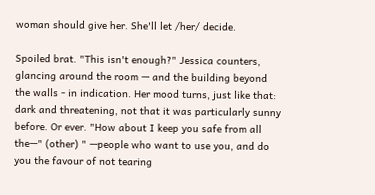woman should give her. She'll let /her/ decide.

Spoiled brat. "This isn't enough?" Jessica counters, glancing around the room — and the building beyond the walls - in indication. Her mood turns, just like that: dark and threatening, not that it was particularly sunny before. Or ever. "How about I keep you safe from all the—" (other) " —people who want to use you, and do you the favour of not tearing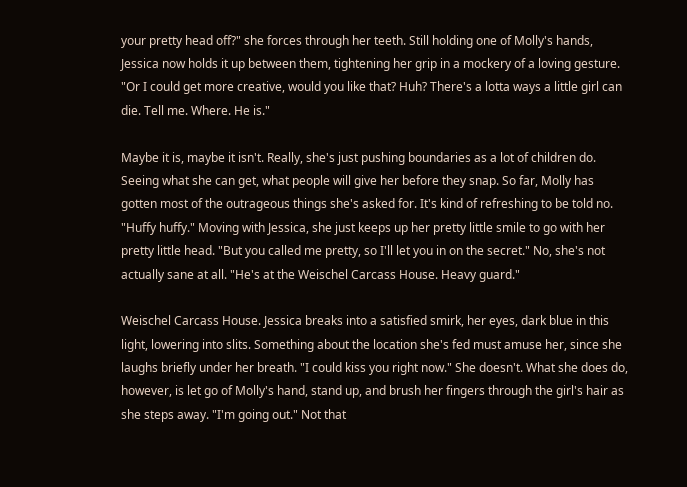your pretty head off?" she forces through her teeth. Still holding one of Molly's hands, Jessica now holds it up between them, tightening her grip in a mockery of a loving gesture. "Or I could get more creative, would you like that? Huh? There's a lotta ways a little girl can die. Tell me. Where. He is."

Maybe it is, maybe it isn't. Really, she's just pushing boundaries as a lot of children do. Seeing what she can get, what people will give her before they snap. So far, Molly has gotten most of the outrageous things she's asked for. It's kind of refreshing to be told no. "Huffy huffy." Moving with Jessica, she just keeps up her pretty little smile to go with her pretty little head. "But you called me pretty, so I'll let you in on the secret." No, she's not actually sane at all. "He's at the Weischel Carcass House. Heavy guard."

Weischel Carcass House. Jessica breaks into a satisfied smirk, her eyes, dark blue in this light, lowering into slits. Something about the location she's fed must amuse her, since she laughs briefly under her breath. "I could kiss you right now." She doesn't. What she does do, however, is let go of Molly's hand, stand up, and brush her fingers through the girl's hair as she steps away. "I'm going out." Not that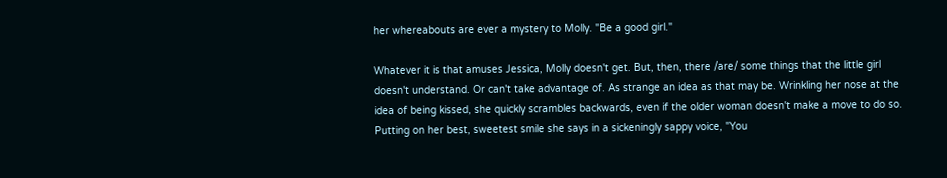her whereabouts are ever a mystery to Molly. "Be a good girl."

Whatever it is that amuses Jessica, Molly doesn't get. But, then, there /are/ some things that the little girl doesn't understand. Or can't take advantage of. As strange an idea as that may be. Wrinkling her nose at the idea of being kissed, she quickly scrambles backwards, even if the older woman doesn't make a move to do so. Putting on her best, sweetest smile she says in a sickeningly sappy voice, "You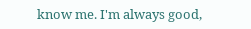know me. I'm always good,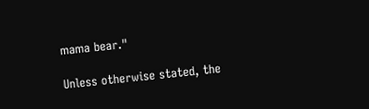mama bear."

Unless otherwise stated, the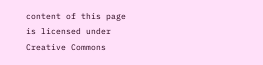content of this page is licensed under Creative Commons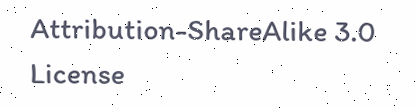Attribution-ShareAlike 3.0 License